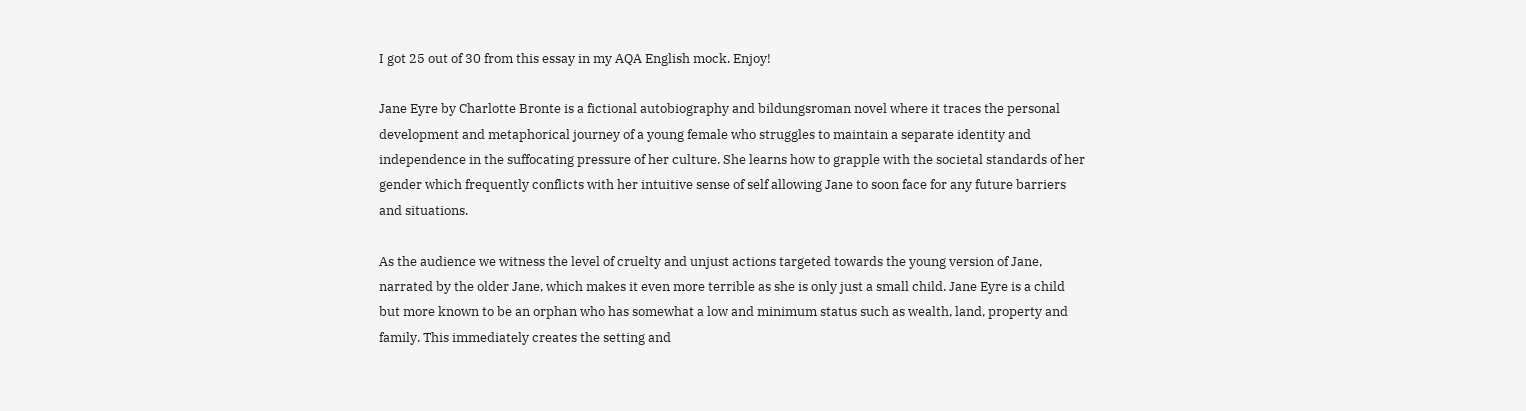I got 25 out of 30 from this essay in my AQA English mock. Enjoy!

Jane Eyre by Charlotte Bronte is a fictional autobiography and bildungsroman novel where it traces the personal development and metaphorical journey of a young female who struggles to maintain a separate identity and independence in the suffocating pressure of her culture. She learns how to grapple with the societal standards of her gender which frequently conflicts with her intuitive sense of self allowing Jane to soon face for any future barriers and situations.

As the audience we witness the level of cruelty and unjust actions targeted towards the young version of Jane, narrated by the older Jane, which makes it even more terrible as she is only just a small child. Jane Eyre is a child but more known to be an orphan who has somewhat a low and minimum status such as wealth, land, property and family. This immediately creates the setting and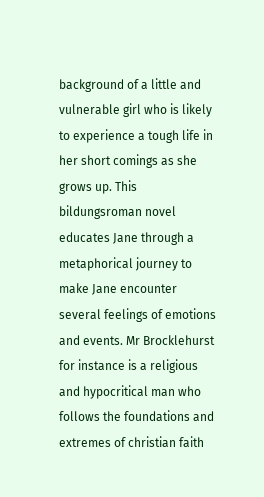background of a little and vulnerable girl who is likely to experience a tough life in her short comings as she grows up. This bildungsroman novel educates Jane through a metaphorical journey to make Jane encounter several feelings of emotions and events. Mr Brocklehurst for instance is a religious and hypocritical man who follows the foundations and extremes of christian faith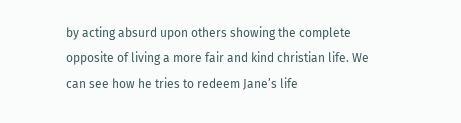by acting absurd upon others showing the complete opposite of living a more fair and kind christian life. We can see how he tries to redeem Jane’s life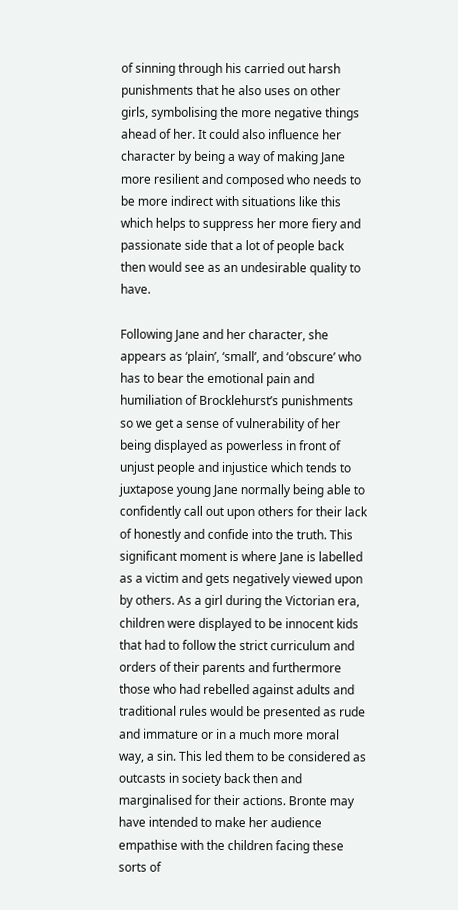of sinning through his carried out harsh punishments that he also uses on other girls, symbolising the more negative things ahead of her. It could also influence her character by being a way of making Jane more resilient and composed who needs to be more indirect with situations like this which helps to suppress her more fiery and passionate side that a lot of people back then would see as an undesirable quality to have.

Following Jane and her character, she appears as ‘plain’, ‘small’, and ‘obscure’ who has to bear the emotional pain and humiliation of Brocklehurst’s punishments so we get a sense of vulnerability of her being displayed as powerless in front of unjust people and injustice which tends to juxtapose young Jane normally being able to confidently call out upon others for their lack of honestly and confide into the truth. This significant moment is where Jane is labelled as a victim and gets negatively viewed upon by others. As a girl during the Victorian era, children were displayed to be innocent kids that had to follow the strict curriculum and orders of their parents and furthermore those who had rebelled against adults and traditional rules would be presented as rude and immature or in a much more moral way, a sin. This led them to be considered as outcasts in society back then and marginalised for their actions. Bronte may have intended to make her audience empathise with the children facing these sorts of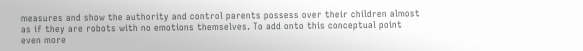measures and show the authority and control parents possess over their children almost as if they are robots with no emotions themselves. To add onto this conceptual point even more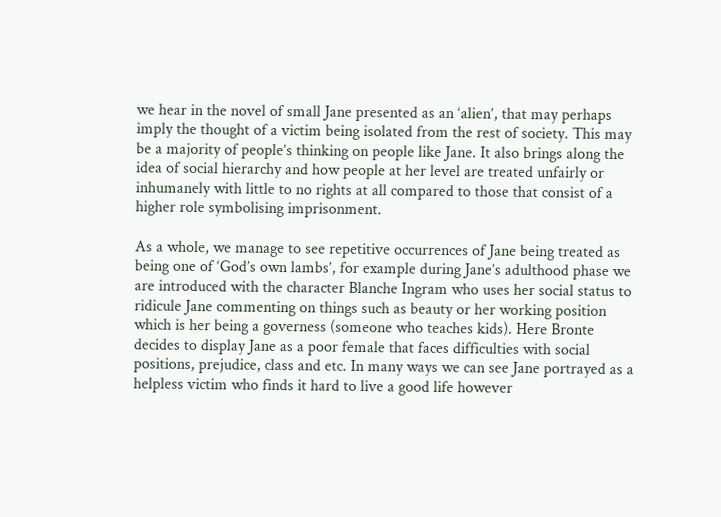we hear in the novel of small Jane presented as an ‘alien’, that may perhaps imply the thought of a victim being isolated from the rest of society. This may be a majority of people’s thinking on people like Jane. It also brings along the idea of social hierarchy and how people at her level are treated unfairly or inhumanely with little to no rights at all compared to those that consist of a higher role symbolising imprisonment.

As a whole, we manage to see repetitive occurrences of Jane being treated as being one of ‘God’s own lambs’, for example during Jane’s adulthood phase we are introduced with the character Blanche Ingram who uses her social status to ridicule Jane commenting on things such as beauty or her working position which is her being a governess (someone who teaches kids). Here Bronte decides to display Jane as a poor female that faces difficulties with social positions, prejudice, class and etc. In many ways we can see Jane portrayed as a helpless victim who finds it hard to live a good life however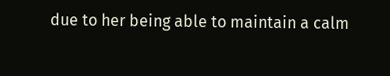due to her being able to maintain a calm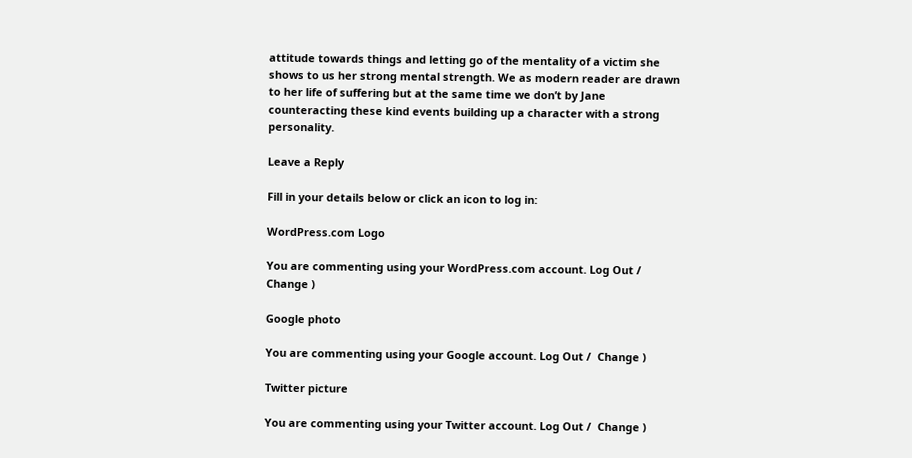attitude towards things and letting go of the mentality of a victim she shows to us her strong mental strength. We as modern reader are drawn to her life of suffering but at the same time we don’t by Jane counteracting these kind events building up a character with a strong personality.

Leave a Reply

Fill in your details below or click an icon to log in:

WordPress.com Logo

You are commenting using your WordPress.com account. Log Out /  Change )

Google photo

You are commenting using your Google account. Log Out /  Change )

Twitter picture

You are commenting using your Twitter account. Log Out /  Change )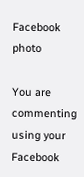Facebook photo

You are commenting using your Facebook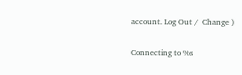account. Log Out /  Change )

Connecting to %s